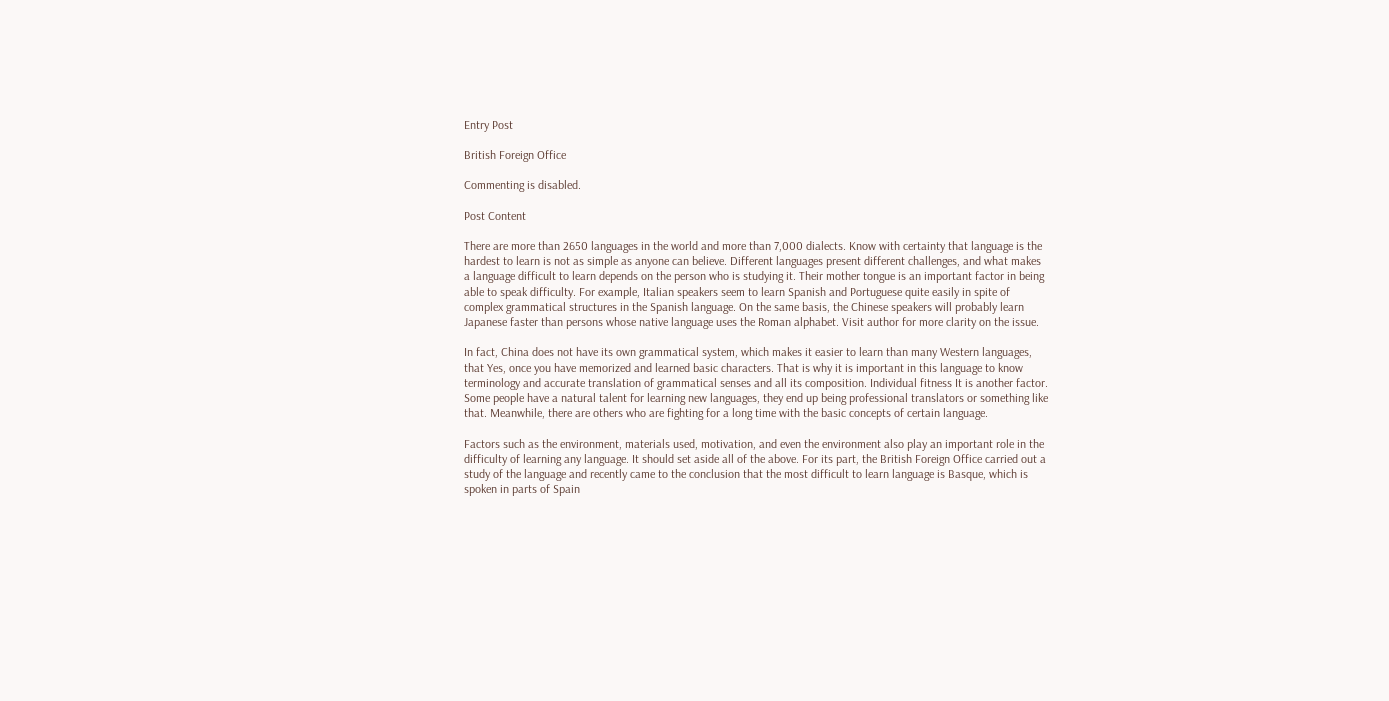Entry Post

British Foreign Office

Commenting is disabled.

Post Content

There are more than 2650 languages in the world and more than 7,000 dialects. Know with certainty that language is the hardest to learn is not as simple as anyone can believe. Different languages present different challenges, and what makes a language difficult to learn depends on the person who is studying it. Their mother tongue is an important factor in being able to speak difficulty. For example, Italian speakers seem to learn Spanish and Portuguese quite easily in spite of complex grammatical structures in the Spanish language. On the same basis, the Chinese speakers will probably learn Japanese faster than persons whose native language uses the Roman alphabet. Visit author for more clarity on the issue.

In fact, China does not have its own grammatical system, which makes it easier to learn than many Western languages, that Yes, once you have memorized and learned basic characters. That is why it is important in this language to know terminology and accurate translation of grammatical senses and all its composition. Individual fitness It is another factor. Some people have a natural talent for learning new languages, they end up being professional translators or something like that. Meanwhile, there are others who are fighting for a long time with the basic concepts of certain language.

Factors such as the environment, materials used, motivation, and even the environment also play an important role in the difficulty of learning any language. It should set aside all of the above. For its part, the British Foreign Office carried out a study of the language and recently came to the conclusion that the most difficult to learn language is Basque, which is spoken in parts of Spain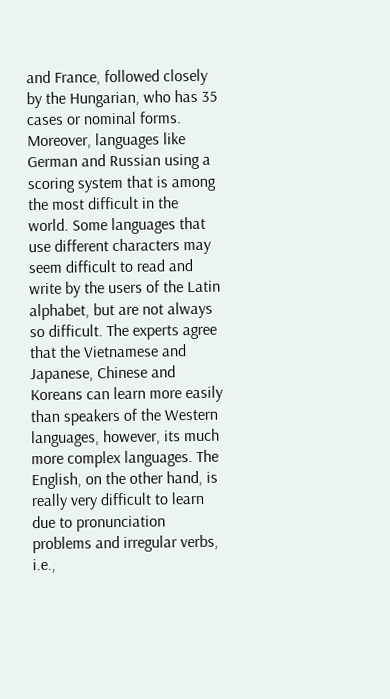and France, followed closely by the Hungarian, who has 35 cases or nominal forms. Moreover, languages like German and Russian using a scoring system that is among the most difficult in the world. Some languages that use different characters may seem difficult to read and write by the users of the Latin alphabet, but are not always so difficult. The experts agree that the Vietnamese and Japanese, Chinese and Koreans can learn more easily than speakers of the Western languages, however, its much more complex languages. The English, on the other hand, is really very difficult to learn due to pronunciation problems and irregular verbs, i.e.,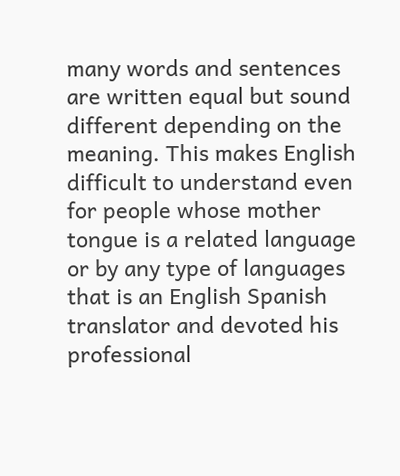many words and sentences are written equal but sound different depending on the meaning. This makes English difficult to understand even for people whose mother tongue is a related language or by any type of languages that is an English Spanish translator and devoted his professional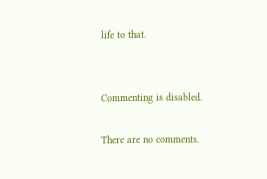life to that.


Commenting is disabled.

There are no comments.